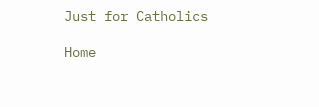Just for Catholics

Home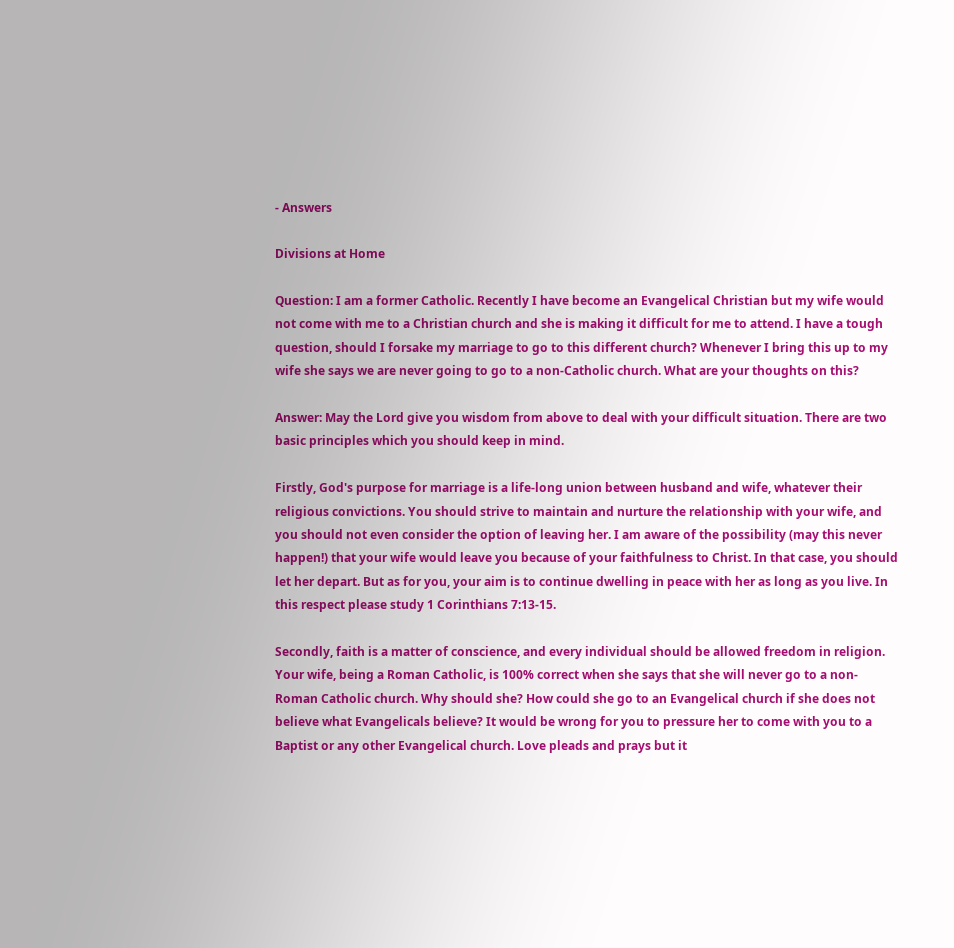- Answers

Divisions at Home

Question: I am a former Catholic. Recently I have become an Evangelical Christian but my wife would not come with me to a Christian church and she is making it difficult for me to attend. I have a tough question, should I forsake my marriage to go to this different church? Whenever I bring this up to my wife she says we are never going to go to a non-Catholic church. What are your thoughts on this?

Answer: May the Lord give you wisdom from above to deal with your difficult situation. There are two basic principles which you should keep in mind.

Firstly, God's purpose for marriage is a life-long union between husband and wife, whatever their religious convictions. You should strive to maintain and nurture the relationship with your wife, and you should not even consider the option of leaving her. I am aware of the possibility (may this never happen!) that your wife would leave you because of your faithfulness to Christ. In that case, you should let her depart. But as for you, your aim is to continue dwelling in peace with her as long as you live. In this respect please study 1 Corinthians 7:13-15.

Secondly, faith is a matter of conscience, and every individual should be allowed freedom in religion. Your wife, being a Roman Catholic, is 100% correct when she says that she will never go to a non-Roman Catholic church. Why should she? How could she go to an Evangelical church if she does not believe what Evangelicals believe? It would be wrong for you to pressure her to come with you to a Baptist or any other Evangelical church. Love pleads and prays but it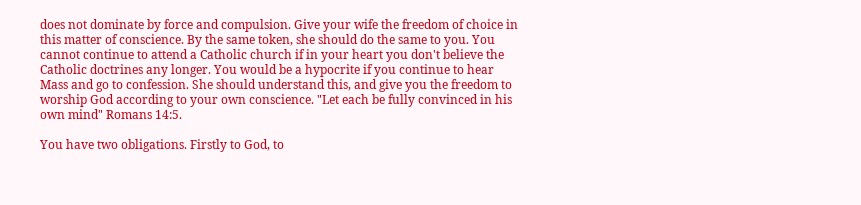does not dominate by force and compulsion. Give your wife the freedom of choice in this matter of conscience. By the same token, she should do the same to you. You cannot continue to attend a Catholic church if in your heart you don't believe the Catholic doctrines any longer. You would be a hypocrite if you continue to hear Mass and go to confession. She should understand this, and give you the freedom to worship God according to your own conscience. "Let each be fully convinced in his own mind" Romans 14:5.

You have two obligations. Firstly to God, to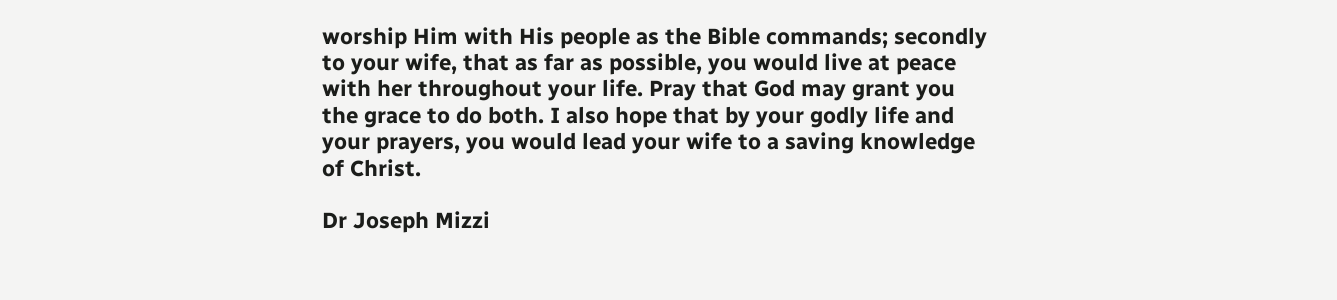worship Him with His people as the Bible commands; secondly to your wife, that as far as possible, you would live at peace with her throughout your life. Pray that God may grant you the grace to do both. I also hope that by your godly life and your prayers, you would lead your wife to a saving knowledge of Christ.

Dr Joseph Mizzi